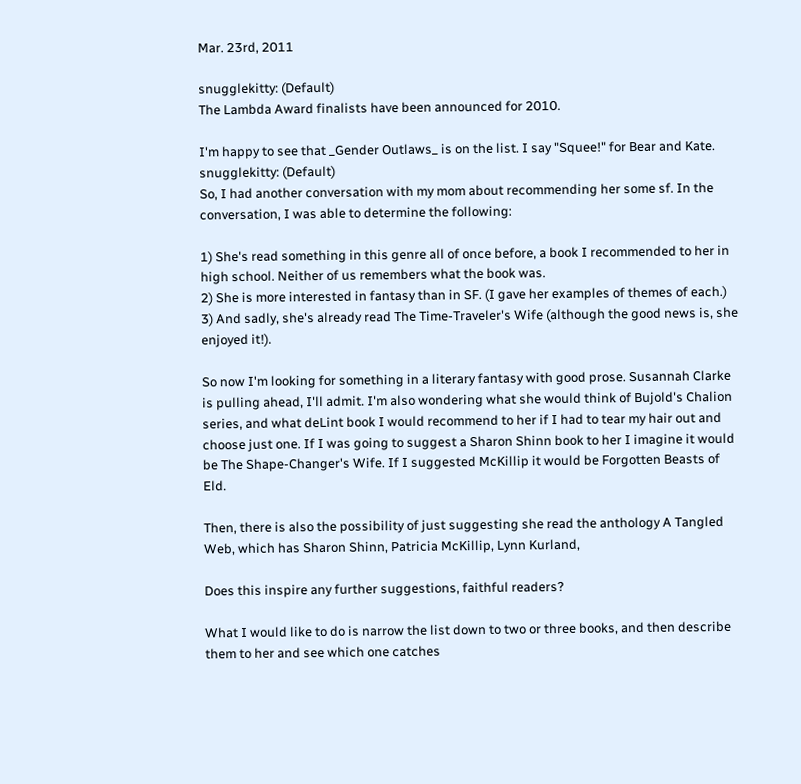Mar. 23rd, 2011

snugglekitty: (Default)
The Lambda Award finalists have been announced for 2010.

I'm happy to see that _Gender Outlaws_ is on the list. I say "Squee!" for Bear and Kate.
snugglekitty: (Default)
So, I had another conversation with my mom about recommending her some sf. In the conversation, I was able to determine the following:

1) She's read something in this genre all of once before, a book I recommended to her in high school. Neither of us remembers what the book was.
2) She is more interested in fantasy than in SF. (I gave her examples of themes of each.)
3) And sadly, she's already read The Time-Traveler's Wife (although the good news is, she enjoyed it!).

So now I'm looking for something in a literary fantasy with good prose. Susannah Clarke is pulling ahead, I'll admit. I'm also wondering what she would think of Bujold's Chalion series, and what deLint book I would recommend to her if I had to tear my hair out and choose just one. If I was going to suggest a Sharon Shinn book to her I imagine it would be The Shape-Changer's Wife. If I suggested McKillip it would be Forgotten Beasts of Eld.

Then, there is also the possibility of just suggesting she read the anthology A Tangled Web, which has Sharon Shinn, Patricia McKillip, Lynn Kurland,

Does this inspire any further suggestions, faithful readers?

What I would like to do is narrow the list down to two or three books, and then describe them to her and see which one catches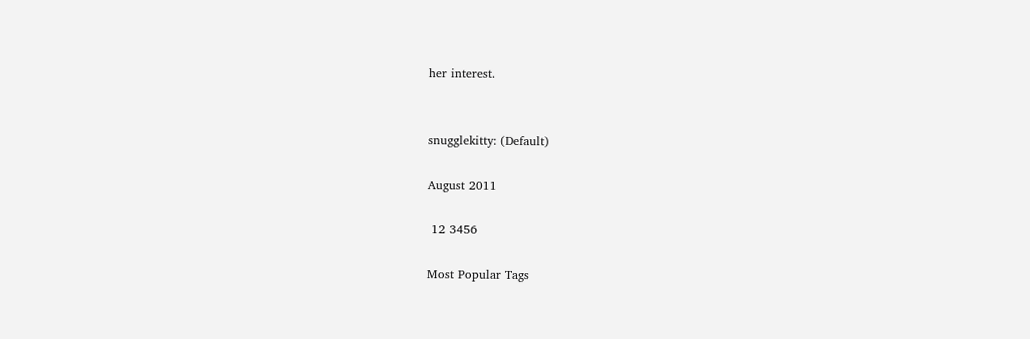her interest.


snugglekitty: (Default)

August 2011

 12 3456

Most Popular Tags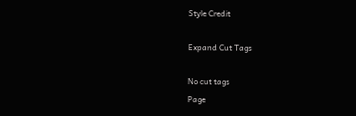Style Credit

Expand Cut Tags

No cut tags
Page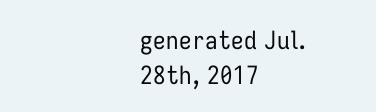generated Jul. 28th, 2017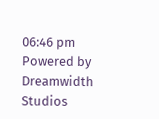06:46 pm
Powered by Dreamwidth Studios